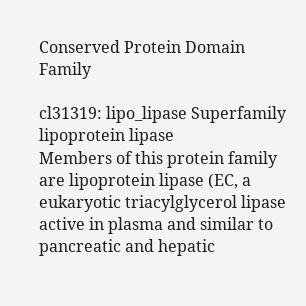Conserved Protein Domain Family

cl31319: lipo_lipase Superfamily
lipoprotein lipase
Members of this protein family are lipoprotein lipase (EC, a eukaryotic triacylglycerol lipase active in plasma and similar to pancreatic and hepatic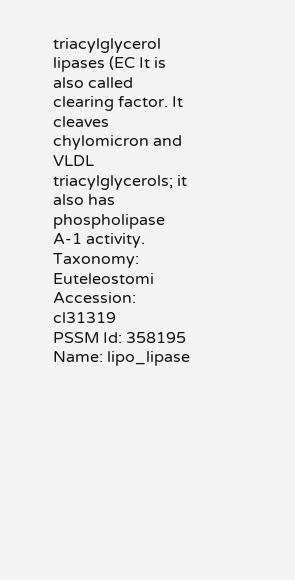triacylglycerol lipases (EC It is also called clearing factor. It cleaves chylomicron and VLDL triacylglycerols; it also has phospholipase A-1 activity.
Taxonomy: Euteleostomi
Accession: cl31319
PSSM Id: 358195
Name: lipo_lipase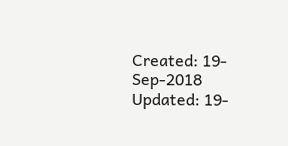Created: 19-Sep-2018
Updated: 19-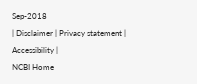Sep-2018
| Disclaimer | Privacy statement | Accessibility |
NCBI Home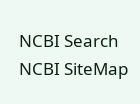NCBI Search NCBI SiteMap